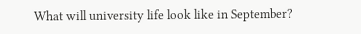What will university life look like in September?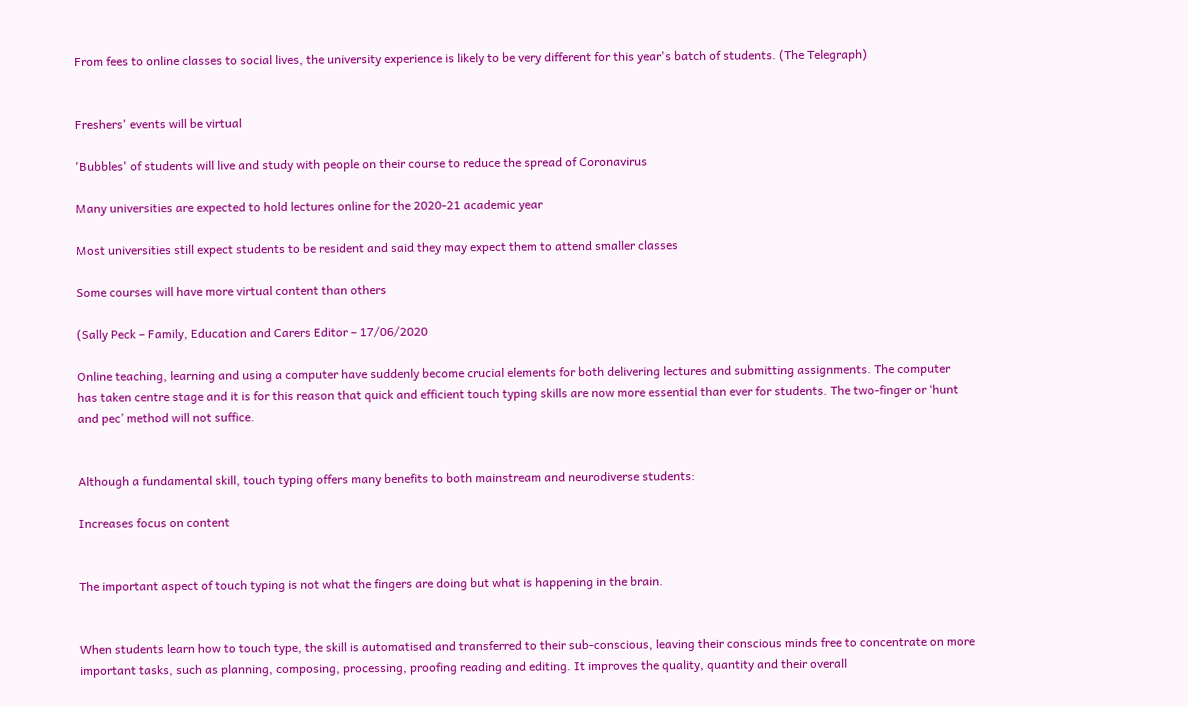From fees to online classes to social lives, the university experience is likely to be very different for this year's batch of students. (The Telegraph)


Freshers' events will be virtual

'Bubbles' of students will live and study with people on their course to reduce the spread of Coronavirus

Many universities are expected to hold lectures online for the 2020-21 academic year

Most universities still expect students to be resident and said they may expect them to attend smaller classes

Some courses will have more virtual content than others

(Sally Peck – Family, Education and Carers Editor – 17/06/2020

Online teaching, learning and using a computer have suddenly become crucial elements for both delivering lectures and submitting assignments. The computer has taken centre stage and it is for this reason that quick and efficient touch typing skills are now more essential than ever for students. The two-finger or ‘hunt and pec’ method will not suffice.


Although a fundamental skill, touch typing offers many benefits to both mainstream and neurodiverse students:

Increases focus on content


The important aspect of touch typing is not what the fingers are doing but what is happening in the brain.


When students learn how to touch type, the skill is automatised and transferred to their sub-conscious, leaving their conscious minds free to concentrate on more important tasks, such as planning, composing, processing, proofing reading and editing. It improves the quality, quantity and their overall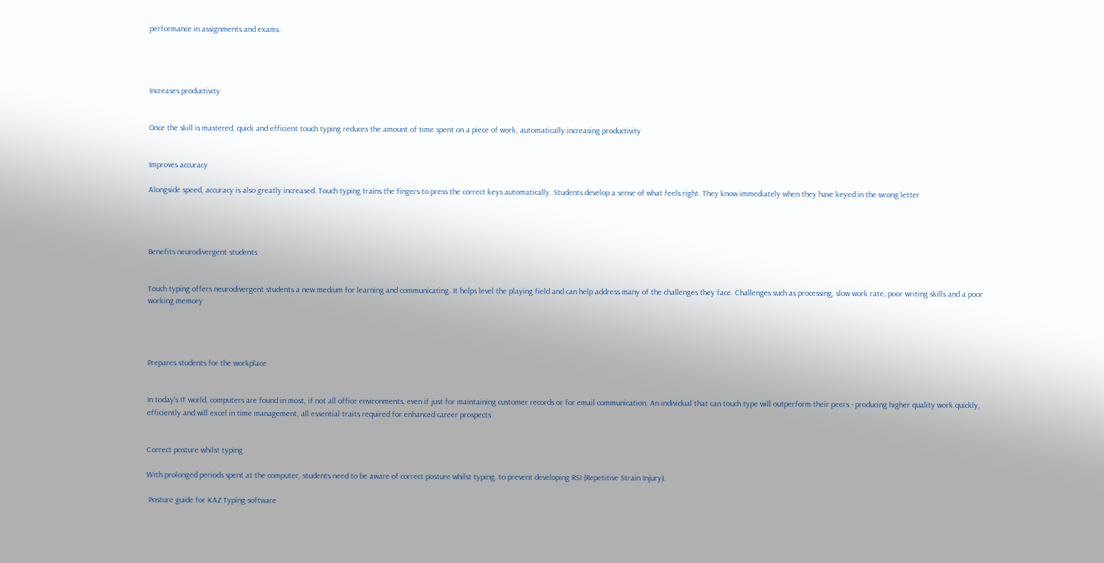performance in assignments and exams.




Increases productivity


Once the skill is mastered, quick and efficient touch typing reduces the amount of time spent on a piece of work, automatically increasing productivity


Improves accuracy

Alongside speed, accuracy is also greatly increased. Touch typing trains the fingers to press the correct keys automatically. Students develop a sense of what feels right. They know immediately when they have keyed in the wrong letter




Benefits neurodivergent students


Touch typing offers neurodivergent students a new medium for learning and communicating. It helps level the playing field and can help address many of the challenges they face. Challenges such as processing, slow work rate, poor writing skills and a poor working memory




Prepares students for the workplace


In today’s IT world, computers are found in most, if not all office environments, even if just for maintaining customer records or for email communication. An individual that can touch type will outperform their peers - producing higher quality work quickly, efficiently and will excel in time management, all essential traits required for enhanced career prospects


Correct posture whilst typing

With prolonged periods spent at the computer, students need to be aware of correct posture whilst typing, to prevent developing RSI (Repetitive Strain Injury).

 Posture guide for KAZ Typing software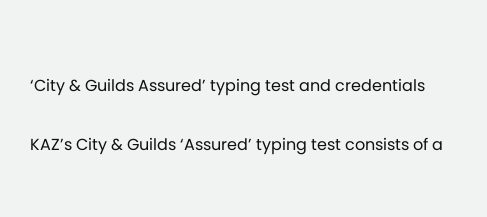‘City & Guilds Assured’ typing test and credentials

KAZ’s City & Guilds ‘Assured’ typing test consists of a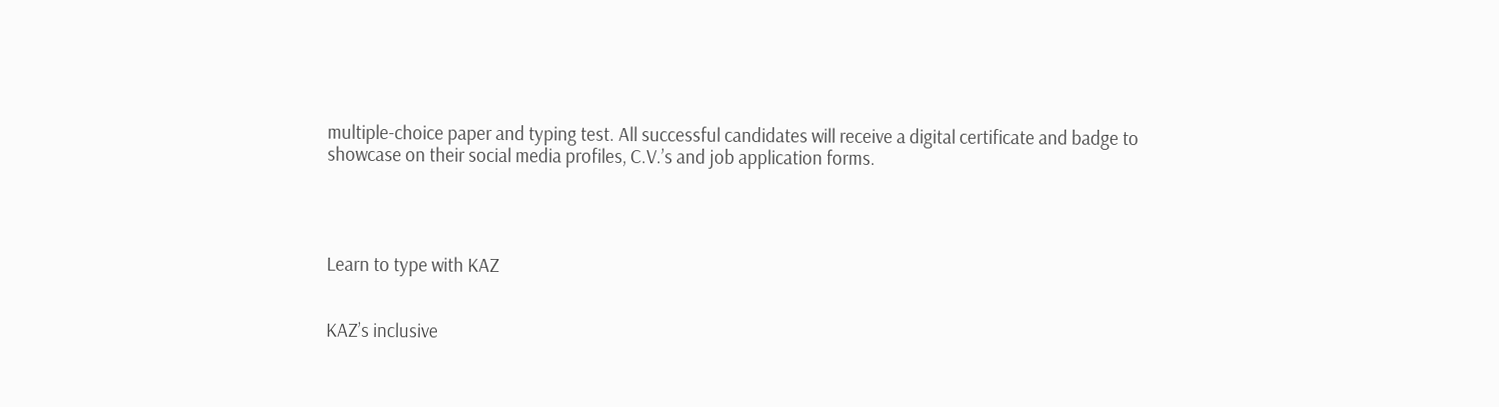multiple-choice paper and typing test. All successful candidates will receive a digital certificate and badge to showcase on their social media profiles, C.V.’s and job application forms.




Learn to type with KAZ


KAZ’s inclusive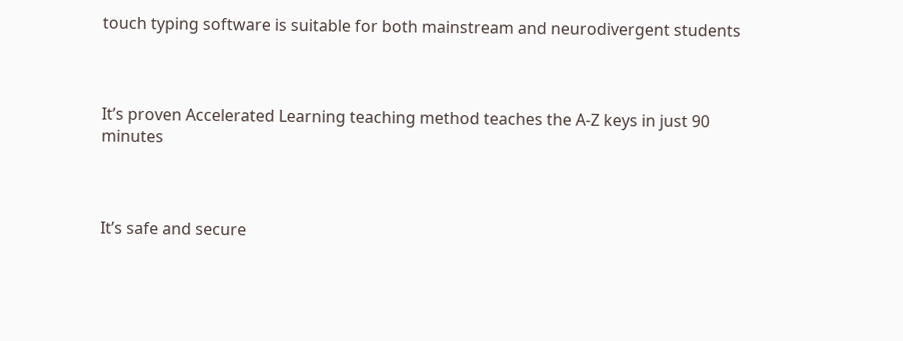touch typing software is suitable for both mainstream and neurodivergent students



It’s proven Accelerated Learning teaching method teaches the A-Z keys in just 90 minutes



It’s safe and secure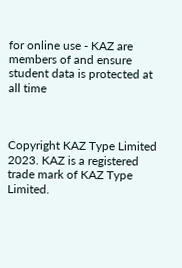for online use - KAZ are members of and ensure student data is protected at all time



Copyright KAZ Type Limited 2023. KAZ is a registered trade mark of KAZ Type Limited.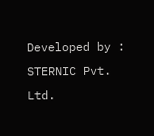Developed by : STERNIC Pvt. Ltd.